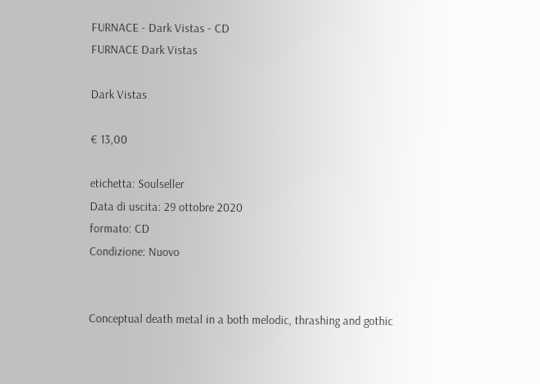FURNACE - Dark Vistas - CD
FURNACE Dark Vistas

Dark Vistas

€ 13,00

etichetta: Soulseller
Data di uscita: 29 ottobre 2020
formato: CD
Condizione: Nuovo


Conceptual death metal in a both melodic, thrashing and gothic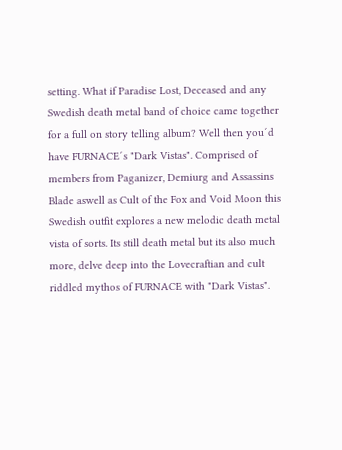setting. What if Paradise Lost, Deceased and any Swedish death metal band of choice came together for a full on story telling album? Well then you´d have FURNACE´s "Dark Vistas". Comprised of members from Paganizer, Demiurg and Assassins Blade aswell as Cult of the Fox and Void Moon this Swedish outfit explores a new melodic death metal vista of sorts. Its still death metal but its also much more, delve deep into the Lovecraftian and cult riddled mythos of FURNACE with "Dark Vistas".